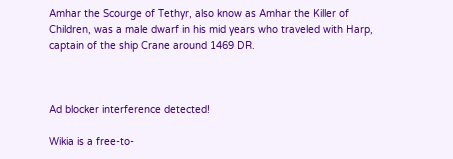Amhar the Scourge of Tethyr, also know as Amhar the Killer of Children, was a male dwarf in his mid years who traveled with Harp, captain of the ship Crane around 1469 DR.



Ad blocker interference detected!

Wikia is a free-to-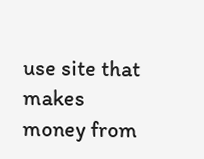use site that makes money from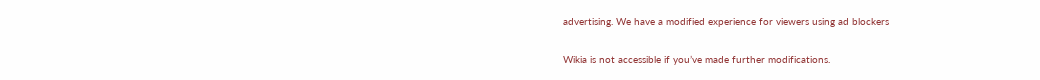advertising. We have a modified experience for viewers using ad blockers

Wikia is not accessible if you’ve made further modifications.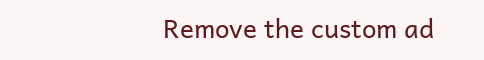Remove the custom ad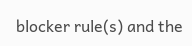blocker rule(s) and the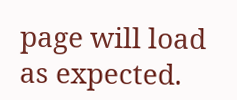page will load as expected.